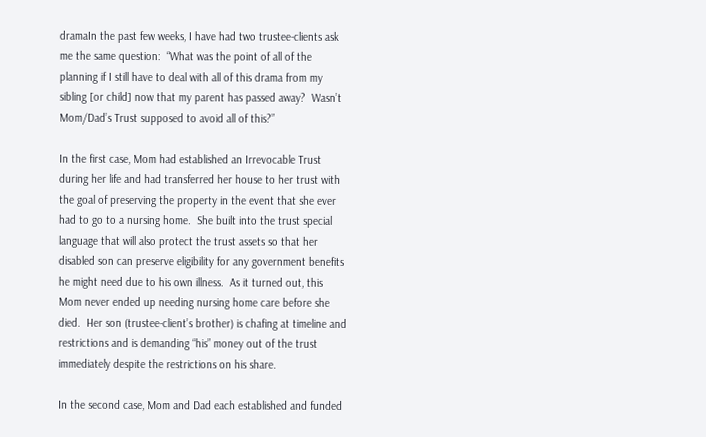dramaIn the past few weeks, I have had two trustee-clients ask me the same question:  “What was the point of all of the planning if I still have to deal with all of this drama from my sibling [or child] now that my parent has passed away?  Wasn’t Mom/Dad’s Trust supposed to avoid all of this?”

In the first case, Mom had established an Irrevocable Trust during her life and had transferred her house to her trust with the goal of preserving the property in the event that she ever had to go to a nursing home.  She built into the trust special language that will also protect the trust assets so that her disabled son can preserve eligibility for any government benefits he might need due to his own illness.  As it turned out, this Mom never ended up needing nursing home care before she died.  Her son (trustee-client’s brother) is chafing at timeline and restrictions and is demanding “his” money out of the trust immediately despite the restrictions on his share.

In the second case, Mom and Dad each established and funded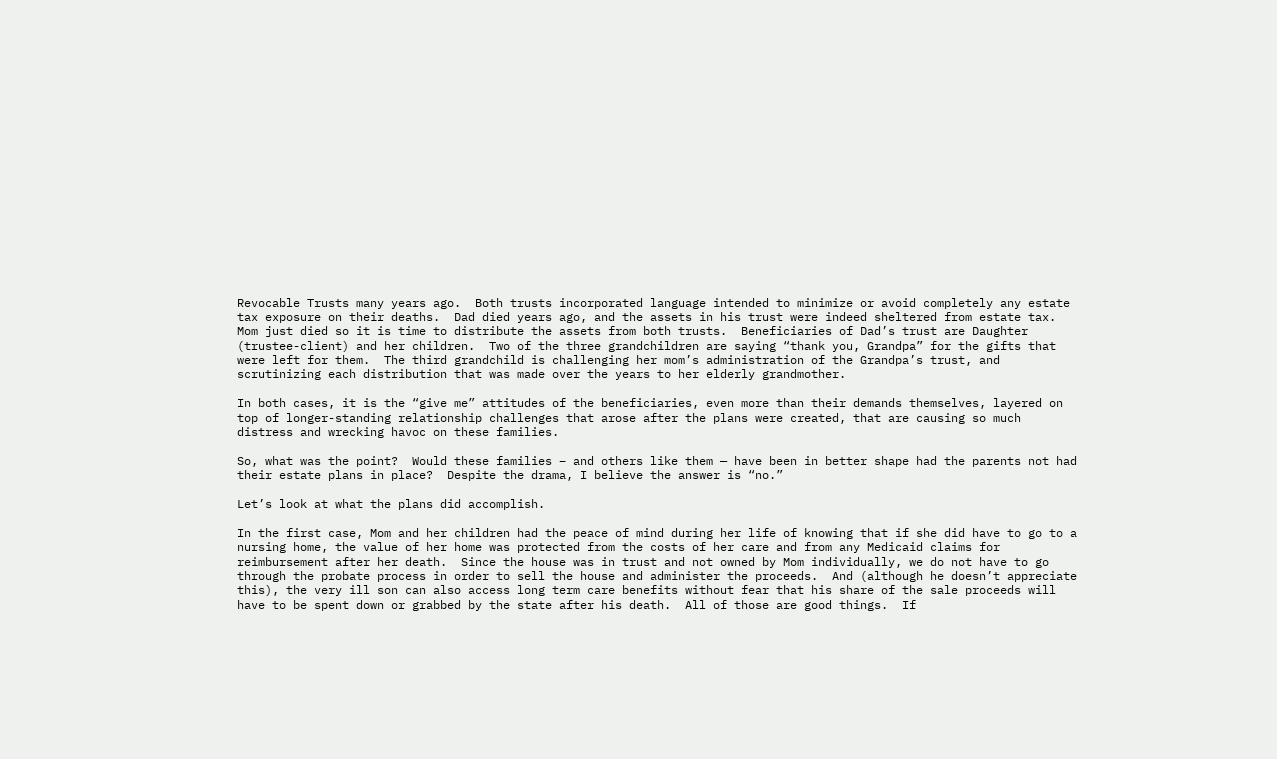Revocable Trusts many years ago.  Both trusts incorporated language intended to minimize or avoid completely any estate tax exposure on their deaths.  Dad died years ago, and the assets in his trust were indeed sheltered from estate tax.  Mom just died so it is time to distribute the assets from both trusts.  Beneficiaries of Dad’s trust are Daughter (trustee-client) and her children.  Two of the three grandchildren are saying “thank you, Grandpa” for the gifts that were left for them.  The third grandchild is challenging her mom’s administration of the Grandpa’s trust, and scrutinizing each distribution that was made over the years to her elderly grandmother.

In both cases, it is the “give me” attitudes of the beneficiaries, even more than their demands themselves, layered on top of longer-standing relationship challenges that arose after the plans were created, that are causing so much distress and wrecking havoc on these families.

So, what was the point?  Would these families – and others like them — have been in better shape had the parents not had their estate plans in place?  Despite the drama, I believe the answer is “no.”

Let’s look at what the plans did accomplish.

In the first case, Mom and her children had the peace of mind during her life of knowing that if she did have to go to a nursing home, the value of her home was protected from the costs of her care and from any Medicaid claims for reimbursement after her death.  Since the house was in trust and not owned by Mom individually, we do not have to go through the probate process in order to sell the house and administer the proceeds.  And (although he doesn’t appreciate this), the very ill son can also access long term care benefits without fear that his share of the sale proceeds will have to be spent down or grabbed by the state after his death.  All of those are good things.  If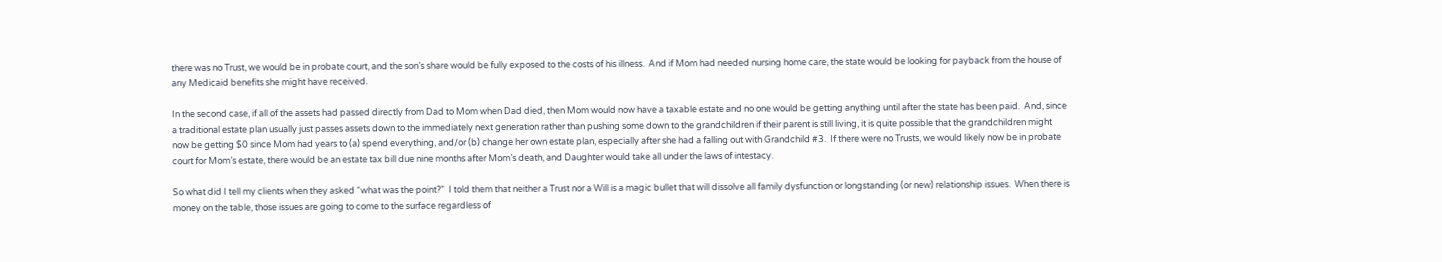there was no Trust, we would be in probate court, and the son’s share would be fully exposed to the costs of his illness.  And if Mom had needed nursing home care, the state would be looking for payback from the house of any Medicaid benefits she might have received.

In the second case, if all of the assets had passed directly from Dad to Mom when Dad died, then Mom would now have a taxable estate and no one would be getting anything until after the state has been paid.  And, since a traditional estate plan usually just passes assets down to the immediately next generation rather than pushing some down to the grandchildren if their parent is still living, it is quite possible that the grandchildren might now be getting $0 since Mom had years to (a) spend everything, and/or (b) change her own estate plan, especially after she had a falling out with Grandchild #3.  If there were no Trusts, we would likely now be in probate court for Mom’s estate, there would be an estate tax bill due nine months after Mom’s death, and Daughter would take all under the laws of intestacy.

So what did I tell my clients when they asked “what was the point?”  I told them that neither a Trust nor a Will is a magic bullet that will dissolve all family dysfunction or longstanding (or new) relationship issues.  When there is money on the table, those issues are going to come to the surface regardless of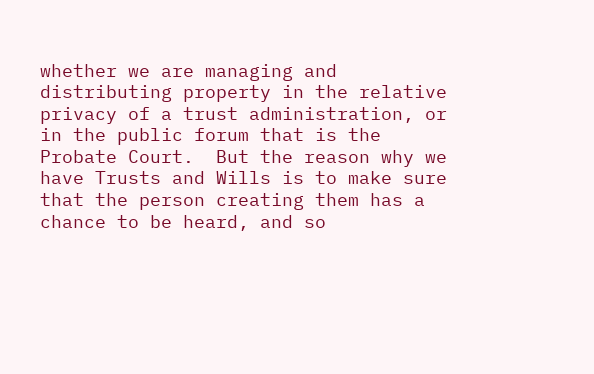whether we are managing and distributing property in the relative privacy of a trust administration, or in the public forum that is the Probate Court.  But the reason why we have Trusts and Wills is to make sure that the person creating them has a chance to be heard, and so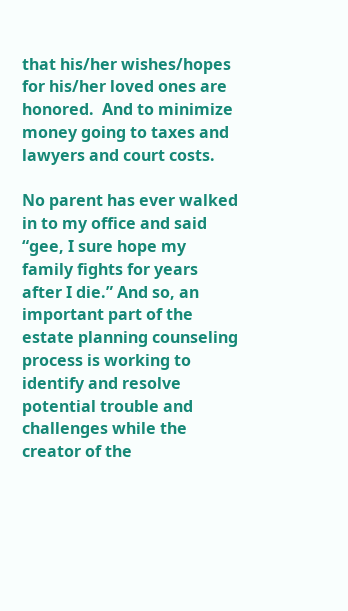that his/her wishes/hopes for his/her loved ones are honored.  And to minimize money going to taxes and lawyers and court costs.

No parent has ever walked in to my office and said “gee, I sure hope my family fights for years after I die.” And so, an important part of the estate planning counseling process is working to identify and resolve potential trouble and challenges while the creator of the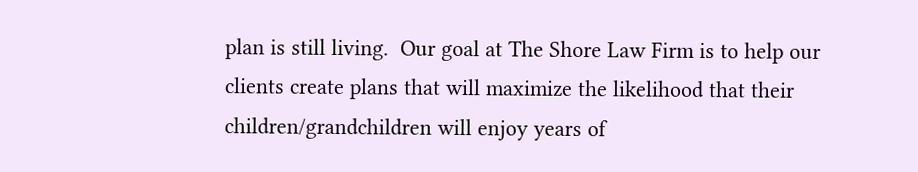plan is still living.  Our goal at The Shore Law Firm is to help our clients create plans that will maximize the likelihood that their children/grandchildren will enjoy years of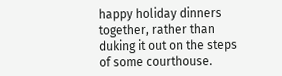happy holiday dinners together, rather than duking it out on the steps of some courthouse.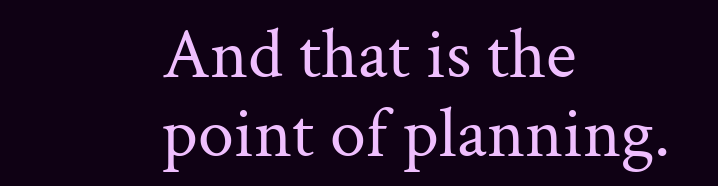And that is the point of planning.